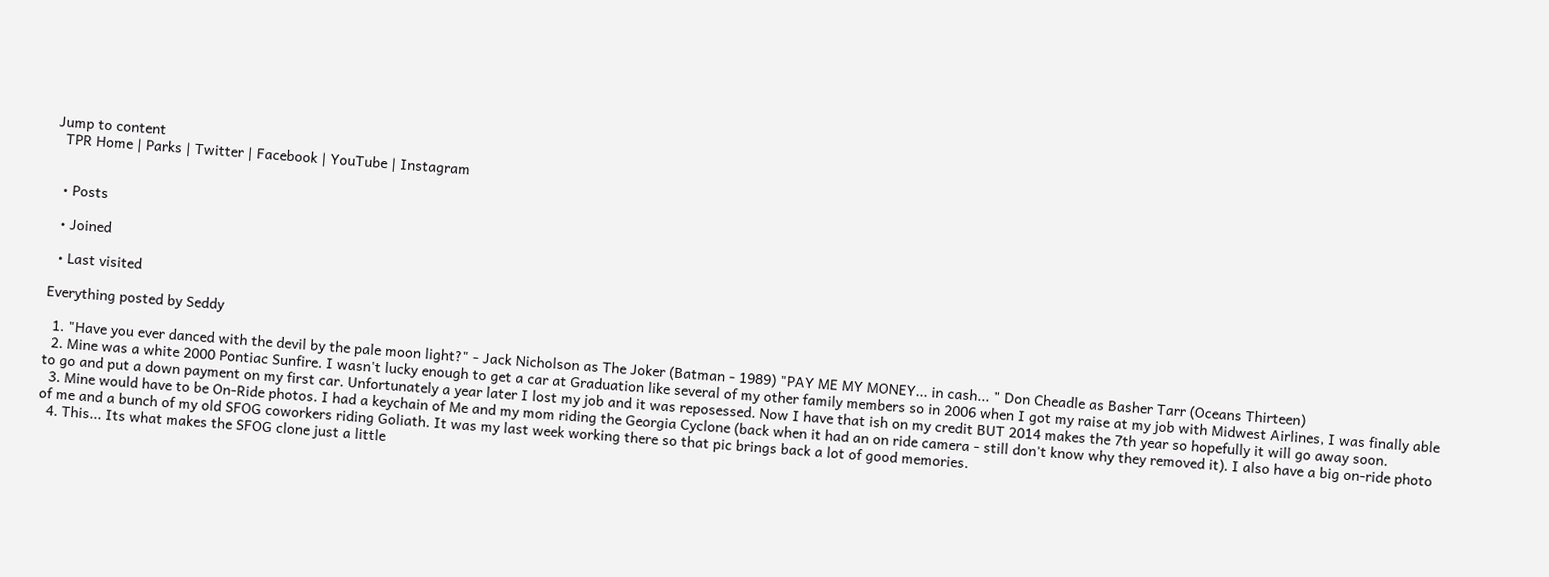Jump to content
  TPR Home | Parks | Twitter | Facebook | YouTube | Instagram


  • Posts

  • Joined

  • Last visited

Everything posted by Seddy

  1. "Have you ever danced with the devil by the pale moon light?" - Jack Nicholson as The Joker (Batman - 1989) "PAY ME MY MONEY... in cash... " Don Cheadle as Basher Tarr (Oceans Thirteen)
  2. Mine was a white 2000 Pontiac Sunfire. I wasn't lucky enough to get a car at Graduation like several of my other family members so in 2006 when I got my raise at my job with Midwest Airlines, I was finally able to go and put a down payment on my first car. Unfortunately a year later I lost my job and it was reposessed. Now I have that ish on my credit BUT 2014 makes the 7th year so hopefully it will go away soon.
  3. Mine would have to be On-Ride photos. I had a keychain of Me and my mom riding the Georgia Cyclone (back when it had an on ride camera - still don't know why they removed it). I also have a big on-ride photo of me and a bunch of my old SFOG coworkers riding Goliath. It was my last week working there so that pic brings back a lot of good memories.
  4. This... Its what makes the SFOG clone just a little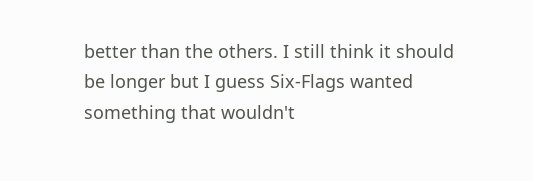better than the others. I still think it should be longer but I guess Six-Flags wanted something that wouldn't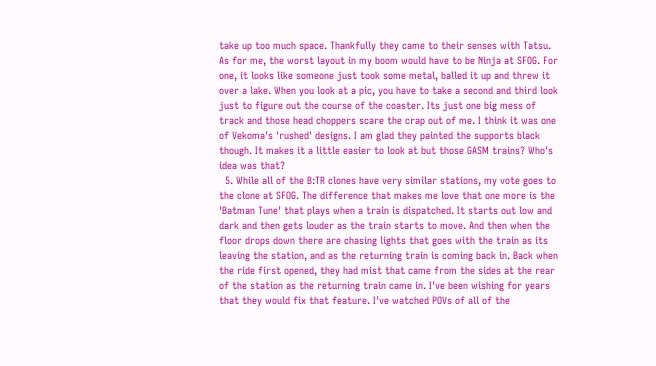take up too much space. Thankfully they came to their senses with Tatsu. As for me, the worst layout in my boom would have to be Ninja at SFOG. For one, it looks like someone just took some metal, balled it up and threw it over a lake. When you look at a pic, you have to take a second and third look just to figure out the course of the coaster. Its just one big mess of track and those head choppers scare the crap out of me. I think it was one of Vekoma's 'rushed' designs. I am glad they painted the supports black though. It makes it a little easier to look at but those GASM trains? Who's idea was that?
  5. While all of the B:TR clones have very similar stations, my vote goes to the clone at SFOG. The difference that makes me love that one more is the 'Batman Tune' that plays when a train is dispatched. It starts out low and dark and then gets louder as the train starts to move. And then when the floor drops down there are chasing lights that goes with the train as its leaving the station, and as the returning train is coming back in. Back when the ride first opened, they had mist that came from the sides at the rear of the station as the returning train came in. I've been wishing for years that they would fix that feature. I've watched POVs of all of the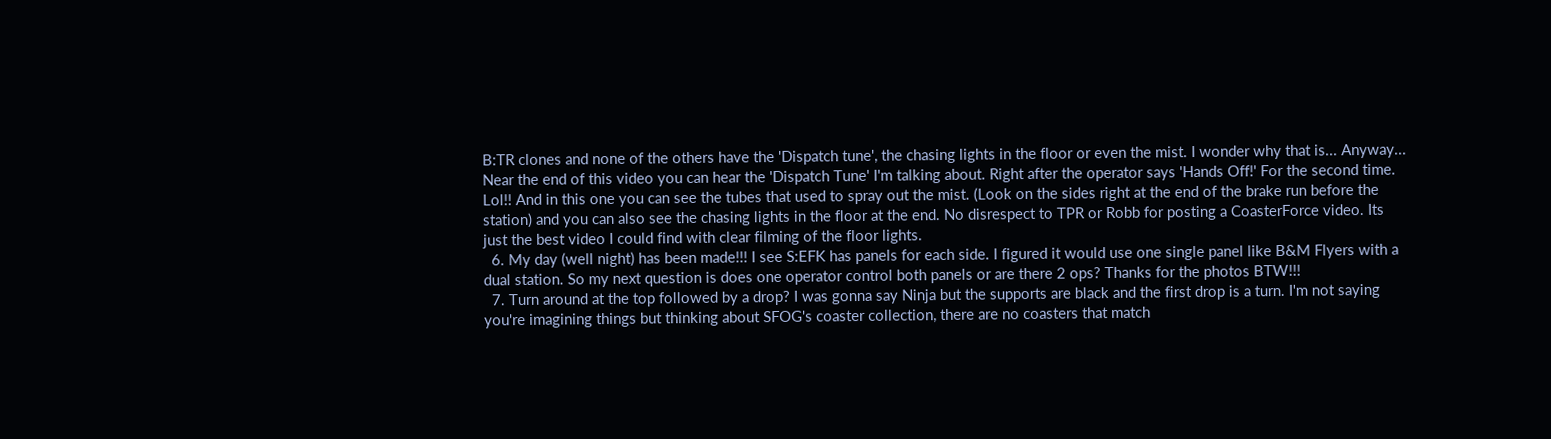B:TR clones and none of the others have the 'Dispatch tune', the chasing lights in the floor or even the mist. I wonder why that is... Anyway... Near the end of this video you can hear the 'Dispatch Tune' I'm talking about. Right after the operator says 'Hands Off!' For the second time. Lol!! And in this one you can see the tubes that used to spray out the mist. (Look on the sides right at the end of the brake run before the station) and you can also see the chasing lights in the floor at the end. No disrespect to TPR or Robb for posting a CoasterForce video. Its just the best video I could find with clear filming of the floor lights.
  6. My day (well night) has been made!!! I see S:EFK has panels for each side. I figured it would use one single panel like B&M Flyers with a dual station. So my next question is does one operator control both panels or are there 2 ops? Thanks for the photos BTW!!!
  7. Turn around at the top followed by a drop? I was gonna say Ninja but the supports are black and the first drop is a turn. I'm not saying you're imagining things but thinking about SFOG's coaster collection, there are no coasters that match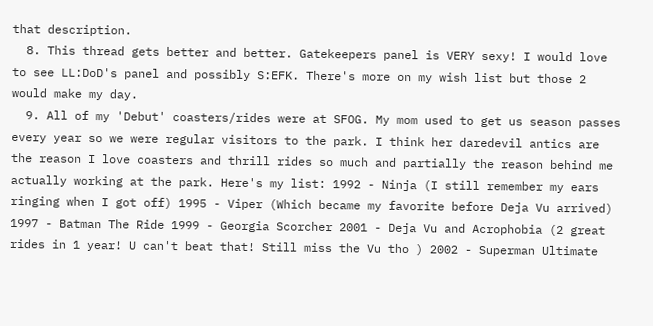that description.
  8. This thread gets better and better. Gatekeepers panel is VERY sexy! I would love to see LL:DoD's panel and possibly S:EFK. There's more on my wish list but those 2 would make my day.
  9. All of my 'Debut' coasters/rides were at SFOG. My mom used to get us season passes every year so we were regular visitors to the park. I think her daredevil antics are the reason I love coasters and thrill rides so much and partially the reason behind me actually working at the park. Here's my list: 1992 - Ninja (I still remember my ears ringing when I got off) 1995 - Viper (Which became my favorite before Deja Vu arrived) 1997 - Batman The Ride 1999 - Georgia Scorcher 2001 - Deja Vu and Acrophobia (2 great rides in 1 year! U can't beat that! Still miss the Vu tho ) 2002 - Superman Ultimate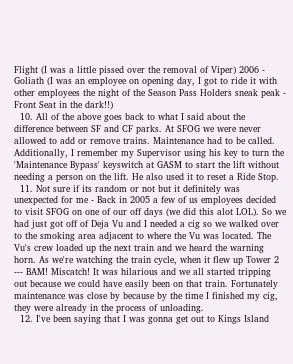Flight (I was a little pissed over the removal of Viper) 2006 - Goliath (I was an employee on opening day, I got to ride it with other employees the night of the Season Pass Holders sneak peak - Front Seat in the dark!!)
  10. All of the above goes back to what I said about the difference between SF and CF parks. At SFOG we were never allowed to add or remove trains. Maintenance had to be called. Additionally, I remember my Supervisor using his key to turn the 'Maintenance Bypass' keyswitch at GASM to start the lift without needing a person on the lift. He also used it to reset a Ride Stop.
  11. Not sure if its random or not but it definitely was unexpected for me - Back in 2005 a few of us employees decided to visit SFOG on one of our off days (we did this alot LOL). So we had just got off of Deja Vu and I needed a cig so we walked over to the smoking area adjacent to where the Vu was located. The Vu's crew loaded up the next train and we heard the warning horn. As we're watching the train cycle, when it flew up Tower 2 --- BAM! Miscatch! It was hilarious and we all started tripping out because we could have easily been on that train. Fortunately maintenance was close by because by the time I finished my cig, they were already in the process of unloading.
  12. I've been saying that I was gonna get out to Kings Island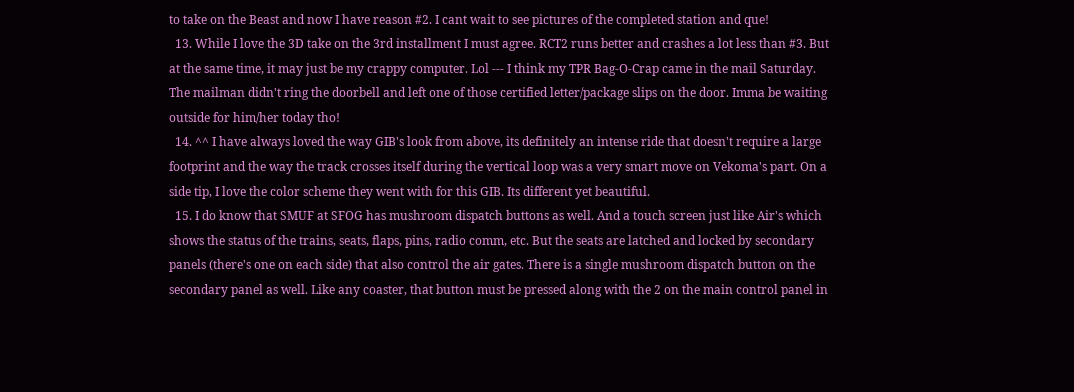to take on the Beast and now I have reason #2. I cant wait to see pictures of the completed station and que!
  13. While I love the 3D take on the 3rd installment I must agree. RCT2 runs better and crashes a lot less than #3. But at the same time, it may just be my crappy computer. Lol --- I think my TPR Bag-O-Crap came in the mail Saturday. The mailman didn't ring the doorbell and left one of those certified letter/package slips on the door. Imma be waiting outside for him/her today tho!
  14. ^^ I have always loved the way GIB's look from above, its definitely an intense ride that doesn't require a large footprint and the way the track crosses itself during the vertical loop was a very smart move on Vekoma's part. On a side tip, I love the color scheme they went with for this GIB. Its different yet beautiful.
  15. I do know that SMUF at SFOG has mushroom dispatch buttons as well. And a touch screen just like Air's which shows the status of the trains, seats, flaps, pins, radio comm, etc. But the seats are latched and locked by secondary panels (there's one on each side) that also control the air gates. There is a single mushroom dispatch button on the secondary panel as well. Like any coaster, that button must be pressed along with the 2 on the main control panel in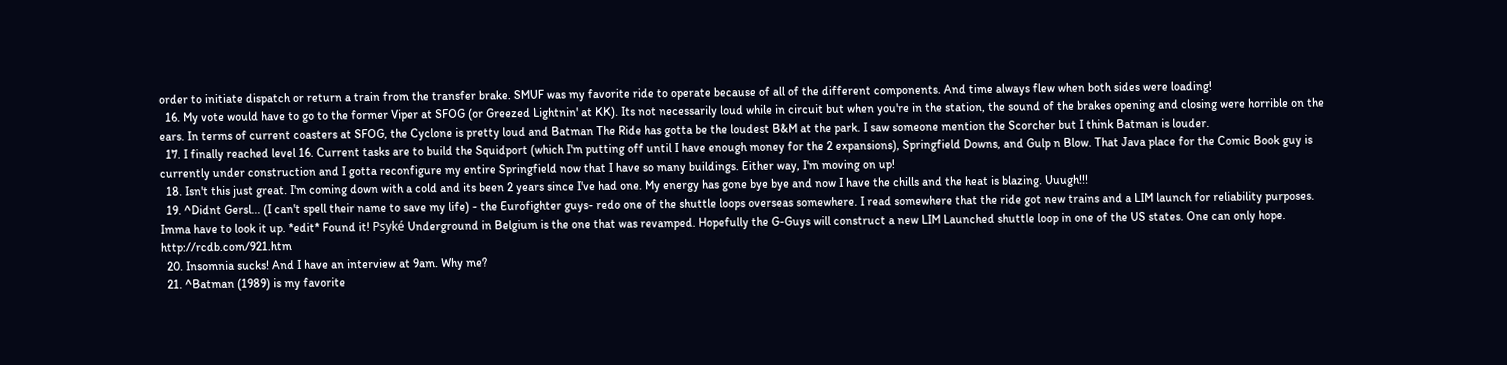order to initiate dispatch or return a train from the transfer brake. SMUF was my favorite ride to operate because of all of the different components. And time always flew when both sides were loading!
  16. My vote would have to go to the former Viper at SFOG (or Greezed Lightnin' at KK). Its not necessarily loud while in circuit but when you're in the station, the sound of the brakes opening and closing were horrible on the ears. In terms of current coasters at SFOG, the Cyclone is pretty loud and Batman The Ride has gotta be the loudest B&M at the park. I saw someone mention the Scorcher but I think Batman is louder.
  17. I finally reached level 16. Current tasks are to build the Squidport (which I'm putting off until I have enough money for the 2 expansions), Springfield Downs, and Gulp n Blow. That Java place for the Comic Book guy is currently under construction and I gotta reconfigure my entire Springfield now that I have so many buildings. Either way, I'm moving on up!
  18. Isn't this just great. I'm coming down with a cold and its been 2 years since I've had one. My energy has gone bye bye and now I have the chills and the heat is blazing. Uuugh!!!
  19. ^Didnt Gersl... (I can't spell their name to save my life) - the Eurofighter guys- redo one of the shuttle loops overseas somewhere. I read somewhere that the ride got new trains and a LIM launch for reliability purposes. Imma have to look it up. *edit* Found it! Psyké Underground in Belgium is the one that was revamped. Hopefully the G-Guys will construct a new LIM Launched shuttle loop in one of the US states. One can only hope. http://rcdb.com/921.htm
  20. Insomnia sucks! And I have an interview at 9am. Why me?
  21. ^Batman (1989) is my favorite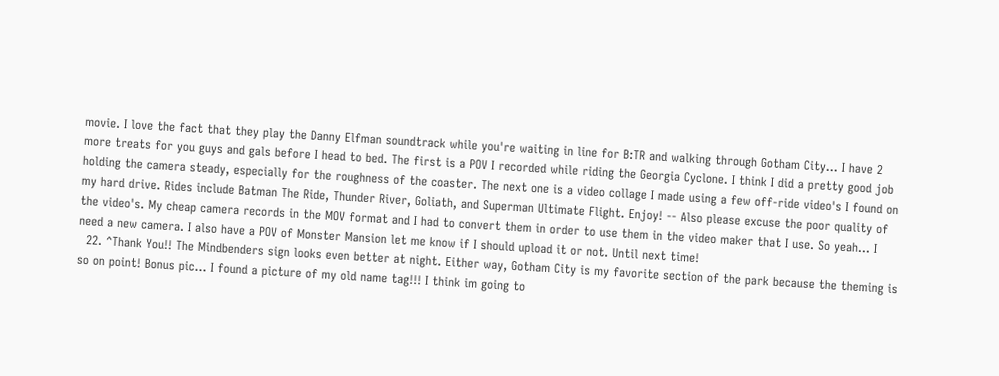movie. I love the fact that they play the Danny Elfman soundtrack while you're waiting in line for B:TR and walking through Gotham City... I have 2 more treats for you guys and gals before I head to bed. The first is a POV I recorded while riding the Georgia Cyclone. I think I did a pretty good job holding the camera steady, especially for the roughness of the coaster. The next one is a video collage I made using a few off-ride video's I found on my hard drive. Rides include Batman The Ride, Thunder River, Goliath, and Superman Ultimate Flight. Enjoy! -- Also please excuse the poor quality of the video's. My cheap camera records in the MOV format and I had to convert them in order to use them in the video maker that I use. So yeah... I need a new camera. I also have a POV of Monster Mansion let me know if I should upload it or not. Until next time!
  22. ^Thank You!! The Mindbenders sign looks even better at night. Either way, Gotham City is my favorite section of the park because the theming is so on point! Bonus pic... I found a picture of my old name tag!!! I think im going to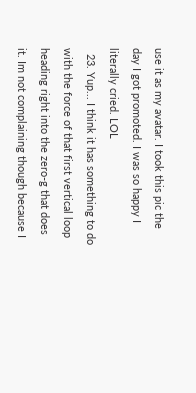use it as my avatar. I took this pic the day I got promoted. I was so happy I literally cried. LOL
  23. Yup... I think it has something to do with the force of that first vertical loop heading right into the zero-g that does it. Im not complaining though because I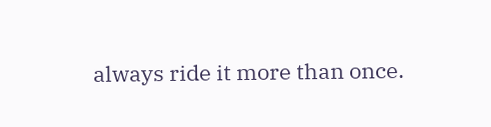always ride it more than once.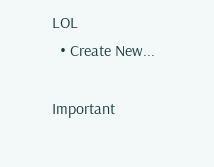LOL
  • Create New...

Important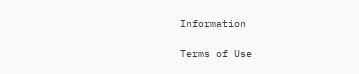Information

Terms of Use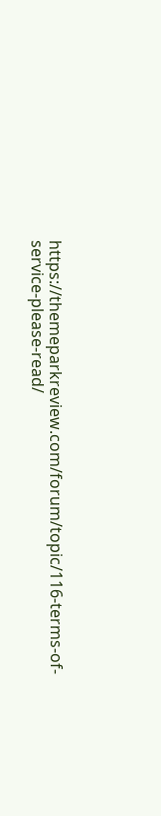https://themeparkreview.com/forum/topic/116-terms-of-service-please-read/